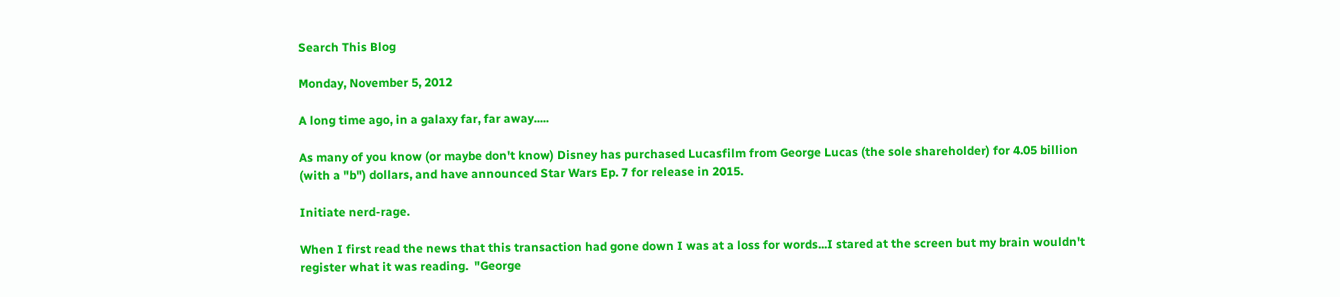Search This Blog

Monday, November 5, 2012

A long time ago, in a galaxy far, far away.....

As many of you know (or maybe don't know) Disney has purchased Lucasfilm from George Lucas (the sole shareholder) for 4.05 billion (with a "b") dollars, and have announced Star Wars Ep. 7 for release in 2015.

Initiate nerd-rage.

When I first read the news that this transaction had gone down I was at a loss for words...I stared at the screen but my brain wouldn't register what it was reading.  "George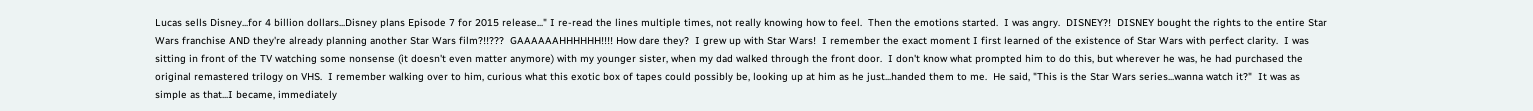Lucas sells Disney...for 4 billion dollars...Disney plans Episode 7 for 2015 release..." I re-read the lines multiple times, not really knowing how to feel.  Then the emotions started.  I was angry.  DISNEY?!  DISNEY bought the rights to the entire Star Wars franchise AND they're already planning another Star Wars film?!!???  GAAAAAAHHHHHH!!!! How dare they?  I grew up with Star Wars!  I remember the exact moment I first learned of the existence of Star Wars with perfect clarity.  I was sitting in front of the TV watching some nonsense (it doesn't even matter anymore) with my younger sister, when my dad walked through the front door.  I don't know what prompted him to do this, but wherever he was, he had purchased the original remastered trilogy on VHS.  I remember walking over to him, curious what this exotic box of tapes could possibly be, looking up at him as he just...handed them to me.  He said, "This is the Star Wars series...wanna watch it?"  It was as simple as that...I became, immediately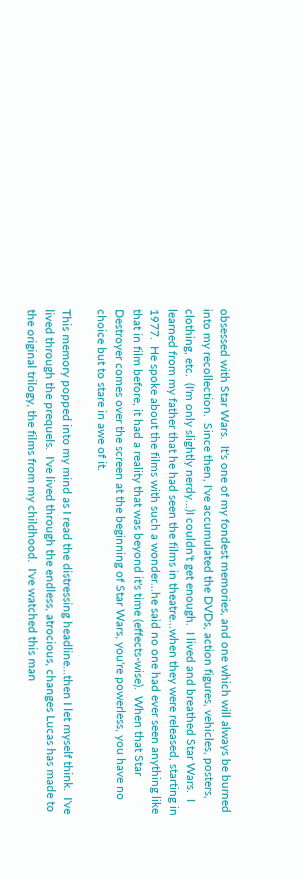obsessed with Star Wars.  It's one of my fondest memories, and one which will always be burned into my recollection.  Since then, I've accumulated the DVDs, action figures, vehicles, posters, clothing, etc.  (I'm only slightly nerdy...)I couldn't get enough.  I lived and breathed Star Wars.  I learned from my father that he had seen the films in theatre...when they were released, starting in 1977.  He spoke about the films with such a wonder...he said no one had ever seen anything like that in film before, it had a reality that was beyond it's time (effects-wise).  When that Star Destroyer comes over the screen at the beginning of Star Wars, you're powerless, you have no choice but to stare in awe of it.

This memory popped into my mind as I read the distressing headline...then I let myself think.  I've lived through the prequels.  I've lived through the endless, atrocious, changes Lucas has made to the original trilogy, the films from my childhood.  I've watched this man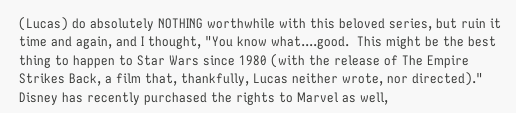(Lucas) do absolutely NOTHING worthwhile with this beloved series, but ruin it time and again, and I thought, "You know what....good.  This might be the best thing to happen to Star Wars since 1980 (with the release of The Empire Strikes Back, a film that, thankfully, Lucas neither wrote, nor directed)."  Disney has recently purchased the rights to Marvel as well,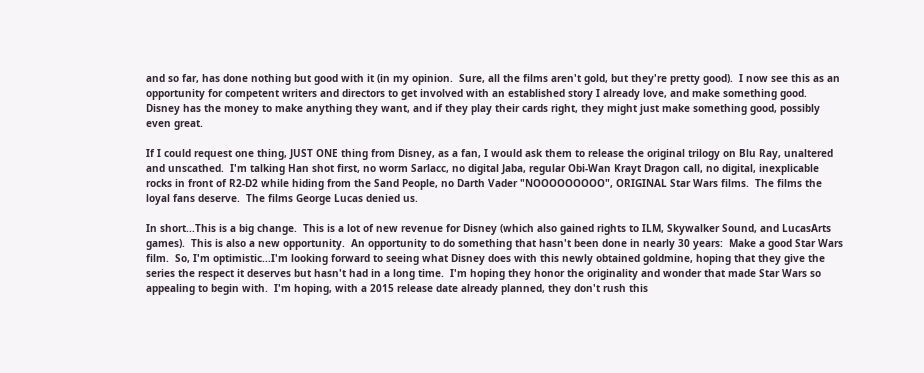and so far, has done nothing but good with it (in my opinion.  Sure, all the films aren't gold, but they're pretty good).  I now see this as an opportunity for competent writers and directors to get involved with an established story I already love, and make something good.  Disney has the money to make anything they want, and if they play their cards right, they might just make something good, possibly even great.

If I could request one thing, JUST ONE thing from Disney, as a fan, I would ask them to release the original trilogy on Blu Ray, unaltered and unscathed.  I'm talking Han shot first, no worm Sarlacc, no digital Jaba, regular Obi-Wan Krayt Dragon call, no digital, inexplicable rocks in front of R2-D2 while hiding from the Sand People, no Darth Vader "NOOOOOOOOO", ORIGINAL Star Wars films.  The films the loyal fans deserve.  The films George Lucas denied us.

In short...This is a big change.  This is a lot of new revenue for Disney (which also gained rights to ILM, Skywalker Sound, and LucasArts games).  This is also a new opportunity.  An opportunity to do something that hasn't been done in nearly 30 years:  Make a good Star Wars film.  So, I'm optimistic...I'm looking forward to seeing what Disney does with this newly obtained goldmine, hoping that they give the series the respect it deserves but hasn't had in a long time.  I'm hoping they honor the originality and wonder that made Star Wars so appealing to begin with.  I'm hoping, with a 2015 release date already planned, they don't rush this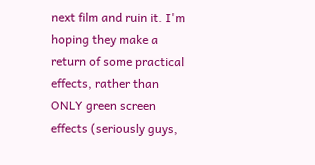next film and ruin it. I'm hoping they make a return of some practical effects, rather than ONLY green screen effects (seriously guys,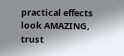practical effects look AMAZING, trust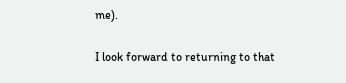me).

I look forward to returning to that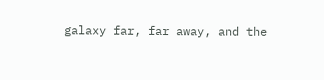galaxy far, far away, and the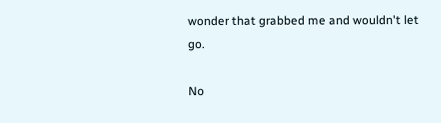wonder that grabbed me and wouldn't let go.

No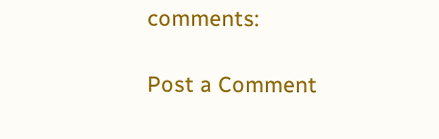comments:

Post a Comment